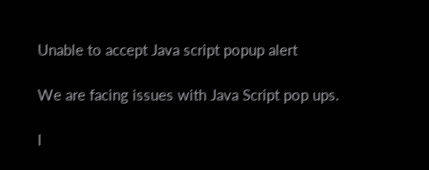Unable to accept Java script popup alert

We are facing issues with Java Script pop ups.

I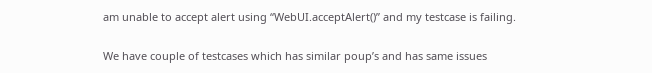am unable to accept alert using “WebUI.acceptAlert()” and my testcase is failing.

We have couple of testcases which has similar poup’s and has same issues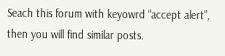Seach this forum with keyowrd “accept alert”, then you will find similar posts.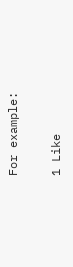For example:

1 Like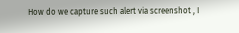How do we capture such alert via screenshot , I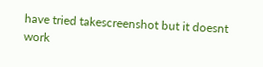have tried takescreenshot but it doesnt work